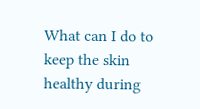What can I do to keep the skin healthy during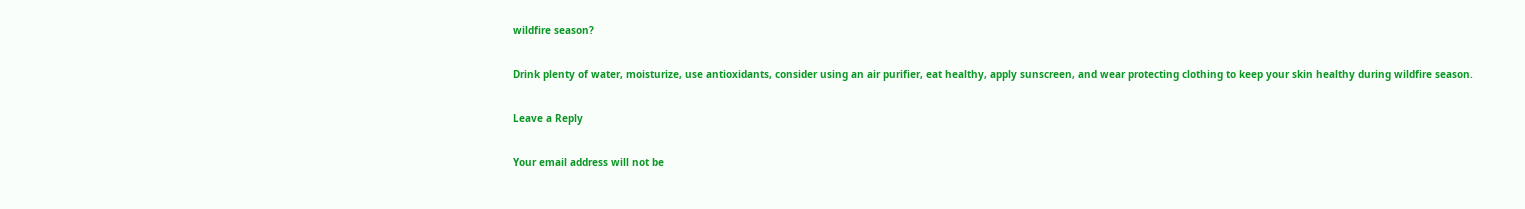wildfire season?

Drink plenty of water, moisturize, use antioxidants, consider using an air purifier, eat healthy, apply sunscreen, and wear protecting clothing to keep your skin healthy during wildfire season.

Leave a Reply

Your email address will not be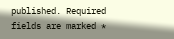published. Required fields are marked *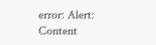error: Alert: Content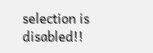selection is disabled!!